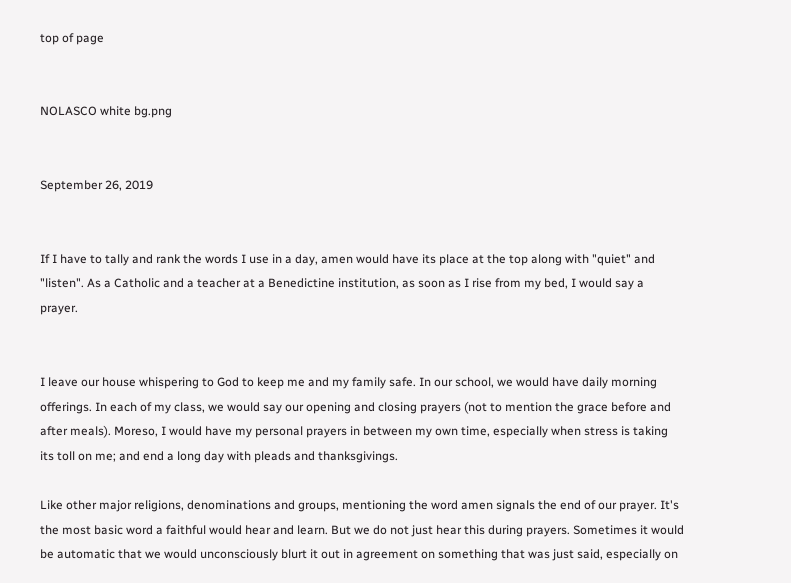top of page


NOLASCO white bg.png


September 26, 2019


If I have to tally and rank the words I use in a day, amen would have its place at the top along with "quiet" and "listen". As a Catholic and a teacher at a Benedictine institution, as soon as I rise from my bed, I would say a prayer.


I leave our house whispering to God to keep me and my family safe. In our school, we would have daily morning offerings. In each of my class, we would say our opening and closing prayers (not to mention the grace before and after meals). Moreso, I would have my personal prayers in between my own time, especially when stress is taking its toll on me; and end a long day with pleads and thanksgivings.

Like other major religions, denominations and groups, mentioning the word amen signals the end of our prayer. It's the most basic word a faithful would hear and learn. But we do not just hear this during prayers. Sometimes it would be automatic that we would unconsciously blurt it out in agreement on something that was just said, especially on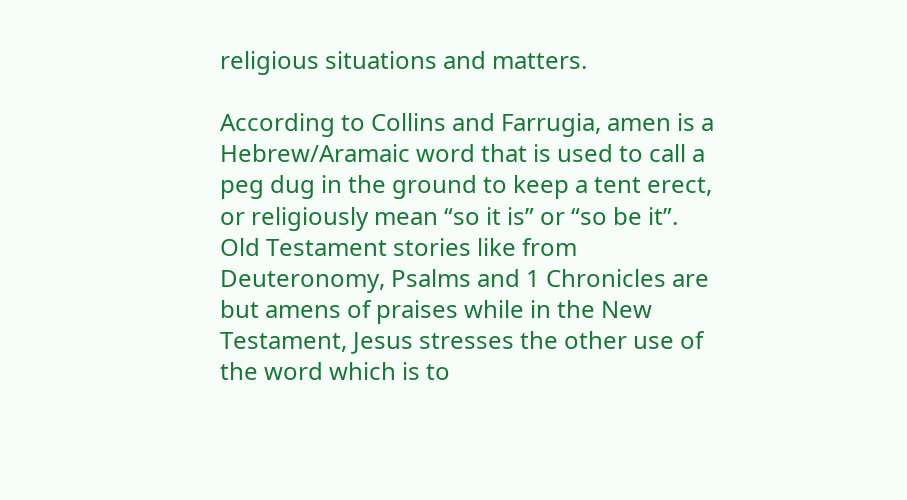religious situations and matters.

According to Collins and Farrugia, amen is a Hebrew/Aramaic word that is used to call a peg dug in the ground to keep a tent erect, or religiously mean “so it is” or “so be it”. Old Testament stories like from Deuteronomy, Psalms and 1 Chronicles are but amens of praises while in the New Testament, Jesus stresses the other use of the word which is to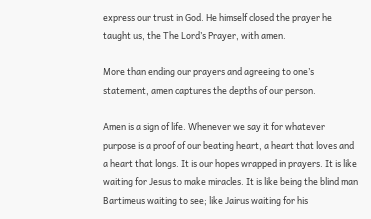express our trust in God. He himself closed the prayer he taught us, the The Lord’s Prayer, with amen.

More than ending our prayers and agreeing to one’s statement, amen captures the depths of our person.

Amen is a sign of life. Whenever we say it for whatever purpose is a proof of our beating heart, a heart that loves and a heart that longs. It is our hopes wrapped in prayers. It is like waiting for Jesus to make miracles. It is like being the blind man Bartimeus waiting to see; like Jairus waiting for his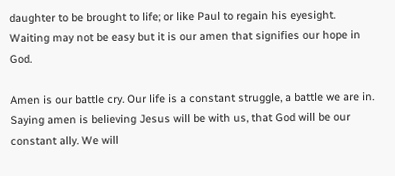daughter to be brought to life; or like Paul to regain his eyesight. Waiting may not be easy but it is our amen that signifies our hope in God.

Amen is our battle cry. Our life is a constant struggle, a battle we are in. Saying amen is believing Jesus will be with us, that God will be our constant ally. We will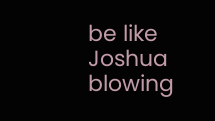be like Joshua blowing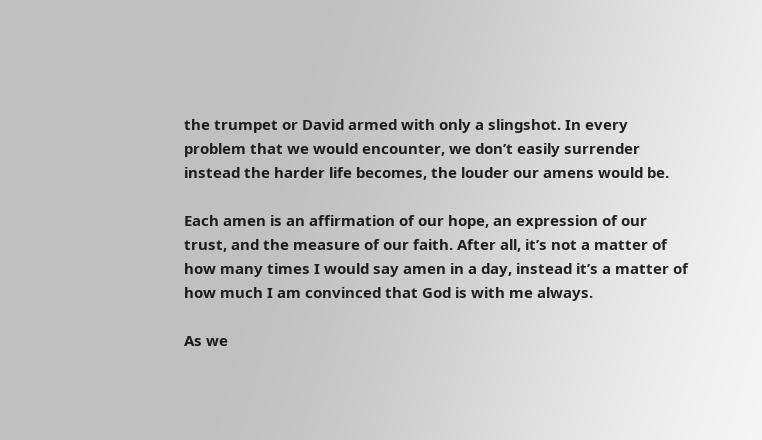the trumpet or David armed with only a slingshot. In every problem that we would encounter, we don’t easily surrender instead the harder life becomes, the louder our amens would be.

Each amen is an affirmation of our hope, an expression of our trust, and the measure of our faith. After all, it’s not a matter of how many times I would say amen in a day, instead it’s a matter of how much I am convinced that God is with me always.

As we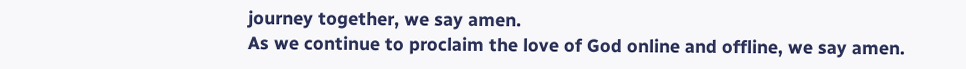journey together, we say amen.
As we continue to proclaim the love of God online and offline, we say amen.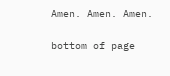Amen. Amen. Amen.

bottom of page